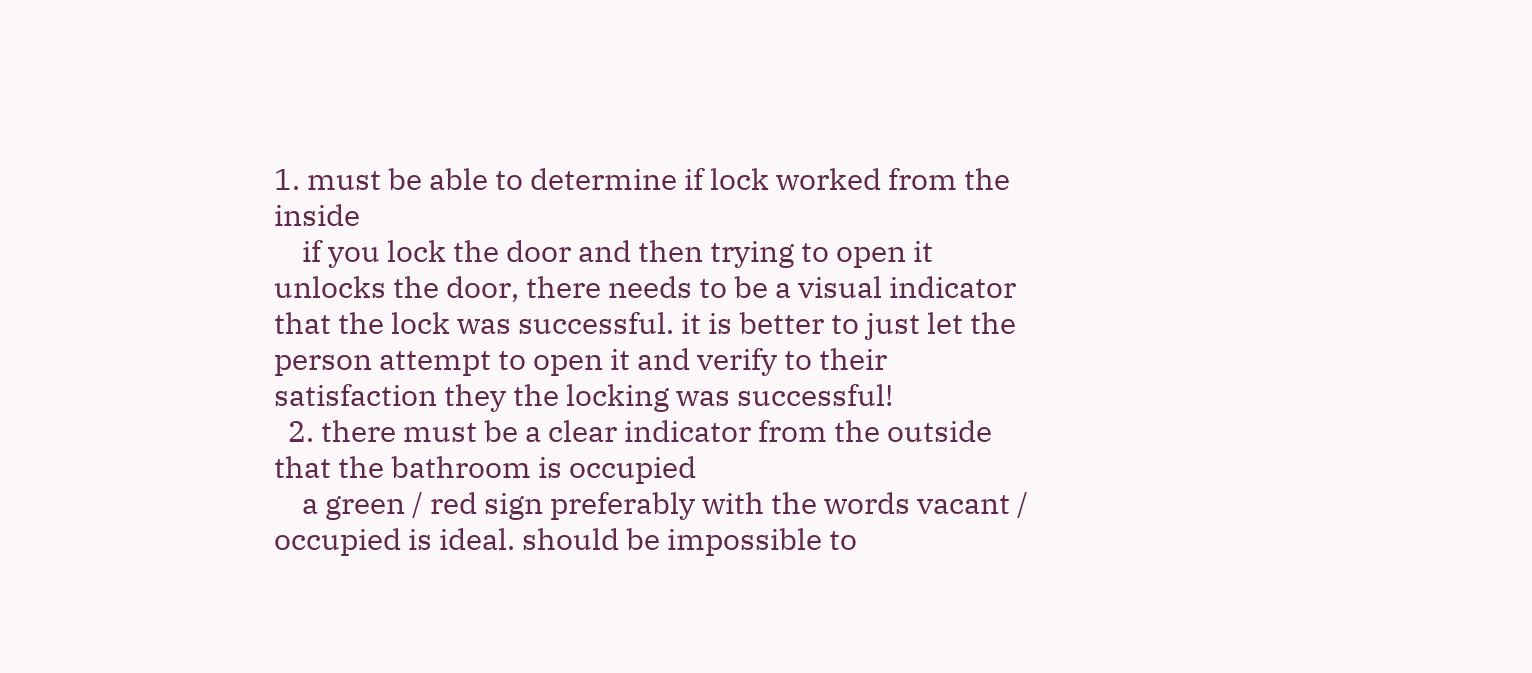1. must be able to determine if lock worked from the inside
    if you lock the door and then trying to open it unlocks the door, there needs to be a visual indicator that the lock was successful. it is better to just let the person attempt to open it and verify to their satisfaction they the locking was successful!
  2. there must be a clear indicator from the outside that the bathroom is occupied
    a green / red sign preferably with the words vacant / occupied is ideal. should be impossible to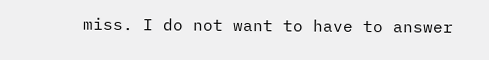miss. I do not want to have to answer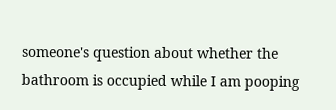someone's question about whether the bathroom is occupied while I am pooping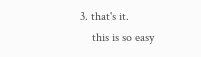3. that's it.
    this is so easy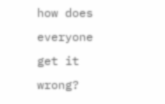how does everyone get it wrong?